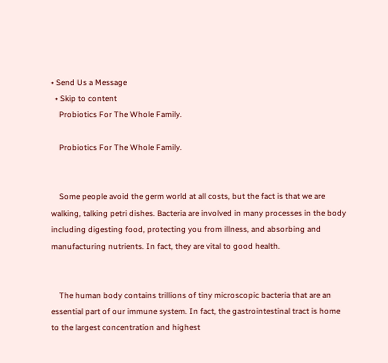• Send Us a Message
  • Skip to content
    Probiotics For The Whole Family.

    Probiotics For The Whole Family.


    Some people avoid the germ world at all costs, but the fact is that we are walking, talking petri dishes. Bacteria are involved in many processes in the body including digesting food, protecting you from illness, and absorbing and manufacturing nutrients. In fact, they are vital to good health.


    The human body contains trillions of tiny microscopic bacteria that are an essential part of our immune system. In fact, the gastrointestinal tract is home to the largest concentration and highest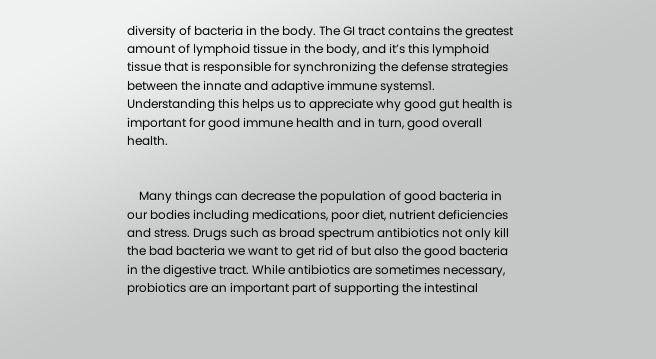diversity of bacteria in the body. The GI tract contains the greatest amount of lymphoid tissue in the body, and it’s this lymphoid tissue that is responsible for synchronizing the defense strategies between the innate and adaptive immune systems1. Understanding this helps us to appreciate why good gut health is important for good immune health and in turn, good overall health.


    Many things can decrease the population of good bacteria in our bodies including medications, poor diet, nutrient deficiencies and stress. Drugs such as broad spectrum antibiotics not only kill the bad bacteria we want to get rid of but also the good bacteria in the digestive tract. While antibiotics are sometimes necessary, probiotics are an important part of supporting the intestinal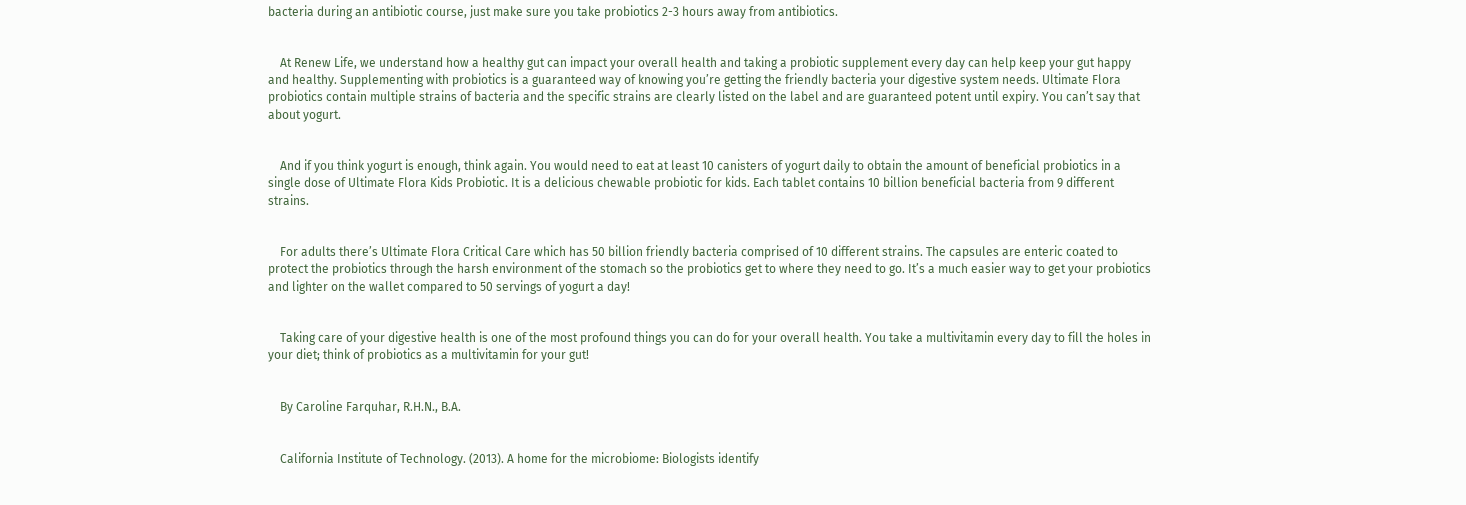bacteria during an antibiotic course, just make sure you take probiotics 2-3 hours away from antibiotics.


    At Renew Life, we understand how a healthy gut can impact your overall health and taking a probiotic supplement every day can help keep your gut happy and healthy. Supplementing with probiotics is a guaranteed way of knowing you’re getting the friendly bacteria your digestive system needs. Ultimate Flora probiotics contain multiple strains of bacteria and the specific strains are clearly listed on the label and are guaranteed potent until expiry. You can’t say that about yogurt.


    And if you think yogurt is enough, think again. You would need to eat at least 10 canisters of yogurt daily to obtain the amount of beneficial probiotics in a single dose of Ultimate Flora Kids Probiotic. It is a delicious chewable probiotic for kids. Each tablet contains 10 billion beneficial bacteria from 9 different strains.


    For adults there’s Ultimate Flora Critical Care which has 50 billion friendly bacteria comprised of 10 different strains. The capsules are enteric coated to protect the probiotics through the harsh environment of the stomach so the probiotics get to where they need to go. It’s a much easier way to get your probiotics and lighter on the wallet compared to 50 servings of yogurt a day!


    Taking care of your digestive health is one of the most profound things you can do for your overall health. You take a multivitamin every day to fill the holes in your diet; think of probiotics as a multivitamin for your gut!


    By Caroline Farquhar, R.H.N., B.A.


    California Institute of Technology. (2013). A home for the microbiome: Biologists identify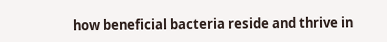how beneficial bacteria reside and thrive in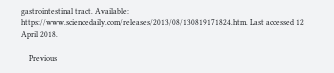gastrointestinal tract. Available: https://www.sciencedaily.com/releases/2013/08/130819171824.htm. Last accessed 12 April 2018.

    Previous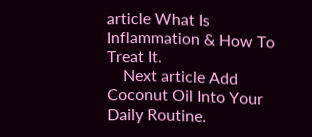article What Is Inflammation & How To Treat It.
    Next article Add Coconut Oil Into Your Daily Routine.